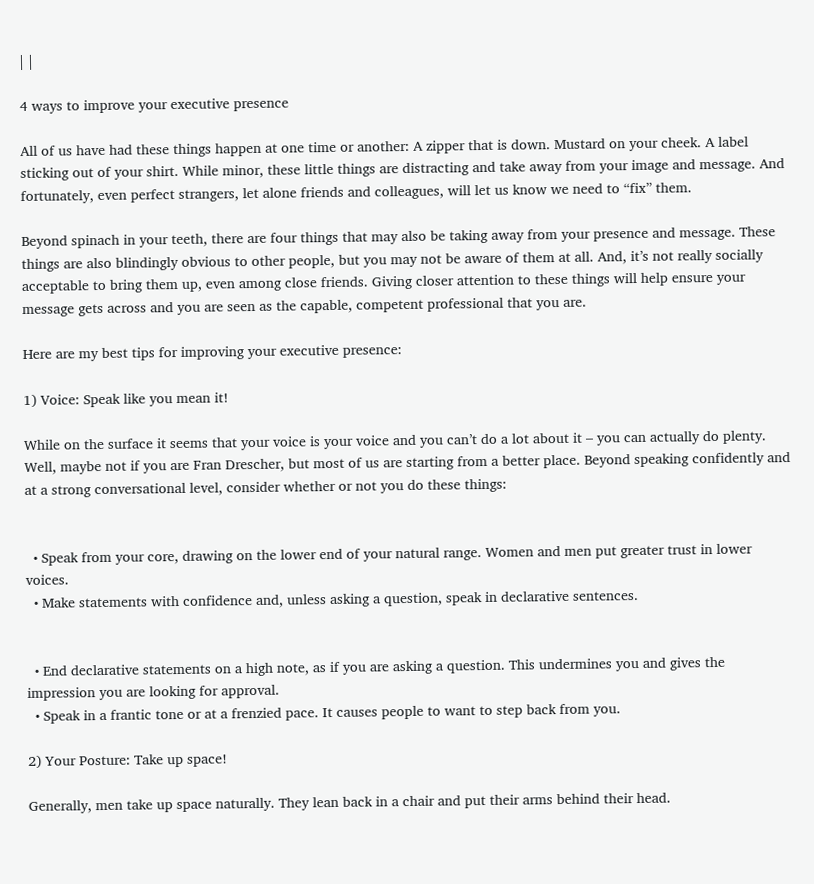| |

4 ways to improve your executive presence

All of us have had these things happen at one time or another: A zipper that is down. Mustard on your cheek. A label sticking out of your shirt. While minor, these little things are distracting and take away from your image and message. And fortunately, even perfect strangers, let alone friends and colleagues, will let us know we need to “fix” them.

Beyond spinach in your teeth, there are four things that may also be taking away from your presence and message. These things are also blindingly obvious to other people, but you may not be aware of them at all. And, it’s not really socially acceptable to bring them up, even among close friends. Giving closer attention to these things will help ensure your message gets across and you are seen as the capable, competent professional that you are.

Here are my best tips for improving your executive presence:

1) Voice: Speak like you mean it!

While on the surface it seems that your voice is your voice and you can’t do a lot about it – you can actually do plenty. Well, maybe not if you are Fran Drescher, but most of us are starting from a better place. Beyond speaking confidently and at a strong conversational level, consider whether or not you do these things:


  • Speak from your core, drawing on the lower end of your natural range. Women and men put greater trust in lower voices.
  • Make statements with confidence and, unless asking a question, speak in declarative sentences.


  • End declarative statements on a high note, as if you are asking a question. This undermines you and gives the impression you are looking for approval.
  • Speak in a frantic tone or at a frenzied pace. It causes people to want to step back from you.

2) Your Posture: Take up space!

Generally, men take up space naturally. They lean back in a chair and put their arms behind their head.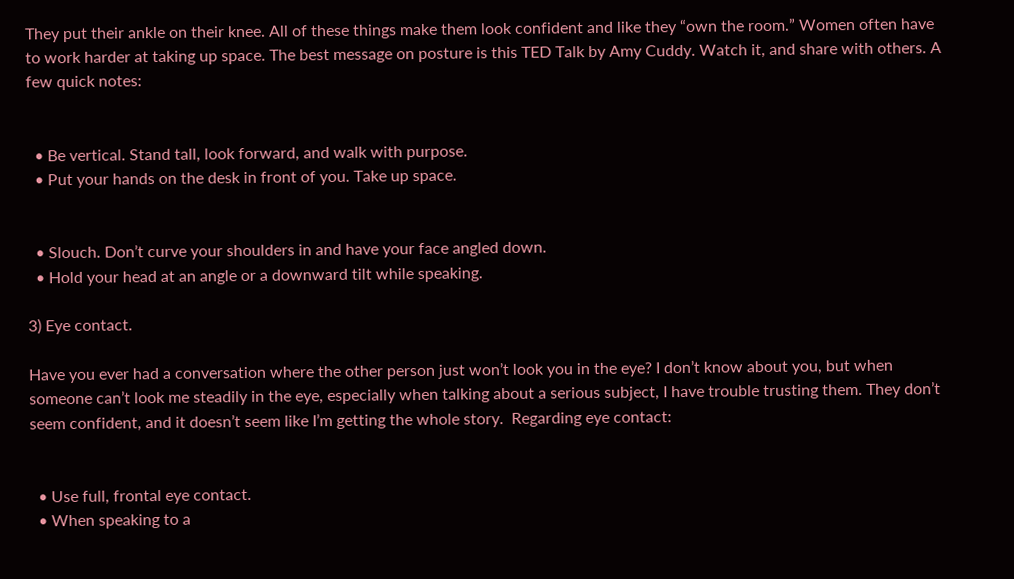They put their ankle on their knee. All of these things make them look confident and like they “own the room.” Women often have to work harder at taking up space. The best message on posture is this TED Talk by Amy Cuddy. Watch it, and share with others. A few quick notes:


  • Be vertical. Stand tall, look forward, and walk with purpose.
  • Put your hands on the desk in front of you. Take up space.


  • Slouch. Don’t curve your shoulders in and have your face angled down.
  • Hold your head at an angle or a downward tilt while speaking.

3) Eye contact.

Have you ever had a conversation where the other person just won’t look you in the eye? I don’t know about you, but when someone can’t look me steadily in the eye, especially when talking about a serious subject, I have trouble trusting them. They don’t seem confident, and it doesn’t seem like I’m getting the whole story.  Regarding eye contact:


  • Use full, frontal eye contact.
  • When speaking to a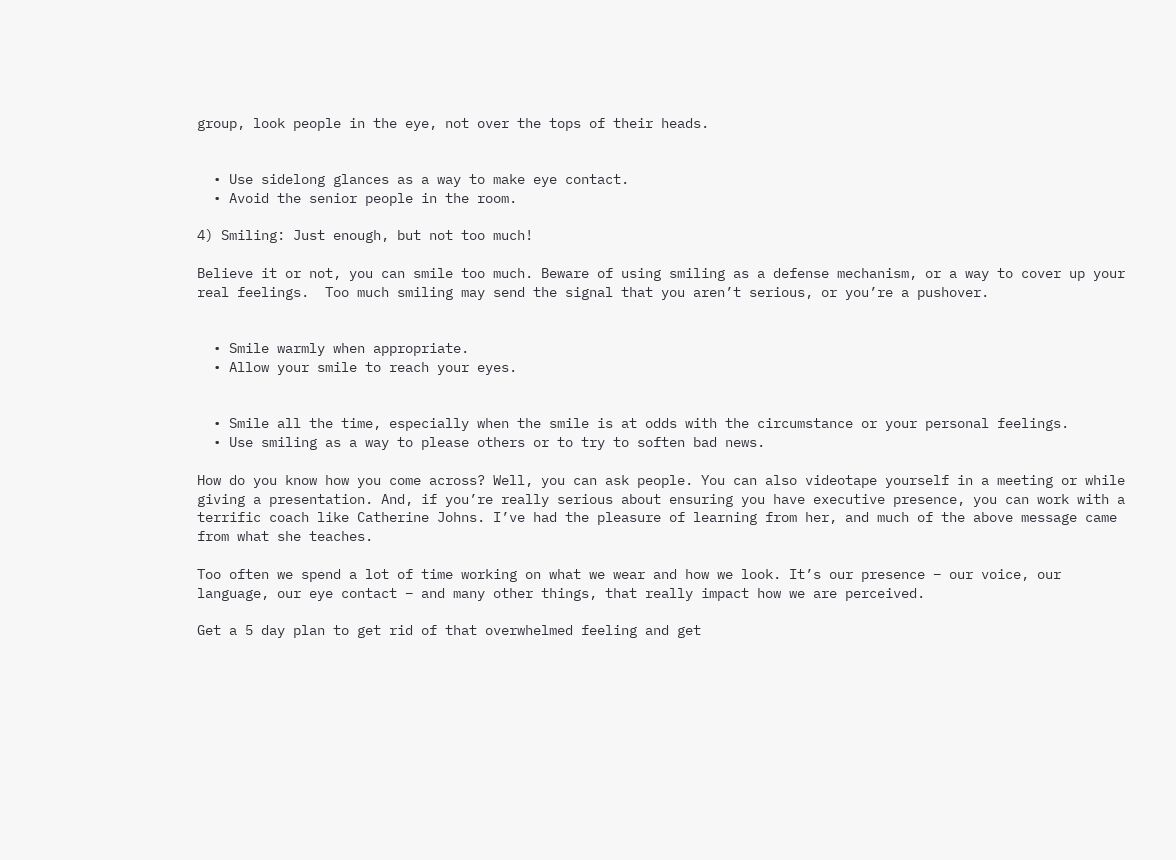group, look people in the eye, not over the tops of their heads.


  • Use sidelong glances as a way to make eye contact.
  • Avoid the senior people in the room.

4) Smiling: Just enough, but not too much!

Believe it or not, you can smile too much. Beware of using smiling as a defense mechanism, or a way to cover up your real feelings.  Too much smiling may send the signal that you aren’t serious, or you’re a pushover.


  • Smile warmly when appropriate.
  • Allow your smile to reach your eyes.


  • Smile all the time, especially when the smile is at odds with the circumstance or your personal feelings.
  • Use smiling as a way to please others or to try to soften bad news.

How do you know how you come across? Well, you can ask people. You can also videotape yourself in a meeting or while giving a presentation. And, if you’re really serious about ensuring you have executive presence, you can work with a terrific coach like Catherine Johns. I’ve had the pleasure of learning from her, and much of the above message came from what she teaches.

Too often we spend a lot of time working on what we wear and how we look. It’s our presence – our voice, our language, our eye contact – and many other things, that really impact how we are perceived.

Get a 5 day plan to get rid of that overwhelmed feeling and get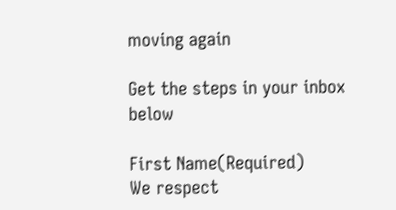moving again

Get the steps in your inbox below

First Name(Required)
We respect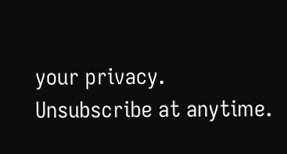your privacy. Unsubscribe at anytime.